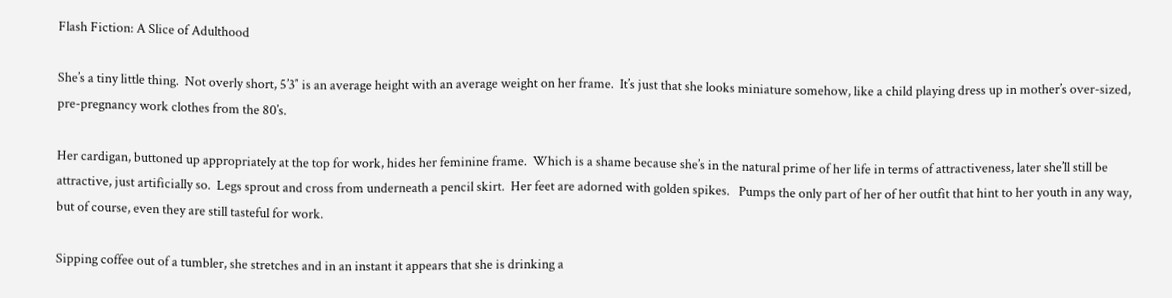Flash Fiction: A Slice of Adulthood

She’s a tiny little thing.  Not overly short, 5’3″ is an average height with an average weight on her frame.  It’s just that she looks miniature somehow, like a child playing dress up in mother’s over-sized, pre-pregnancy work clothes from the 80’s.

Her cardigan, buttoned up appropriately at the top for work, hides her feminine frame.  Which is a shame because she’s in the natural prime of her life in terms of attractiveness, later she’ll still be attractive, just artificially so.  Legs sprout and cross from underneath a pencil skirt.  Her feet are adorned with golden spikes.   Pumps the only part of her of her outfit that hint to her youth in any way, but of course, even they are still tasteful for work.

Sipping coffee out of a tumbler, she stretches and in an instant it appears that she is drinking a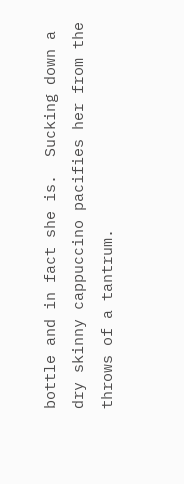bottle and in fact she is.  Sucking down a dry skinny cappuccino pacifies her from the throws of a tantrum.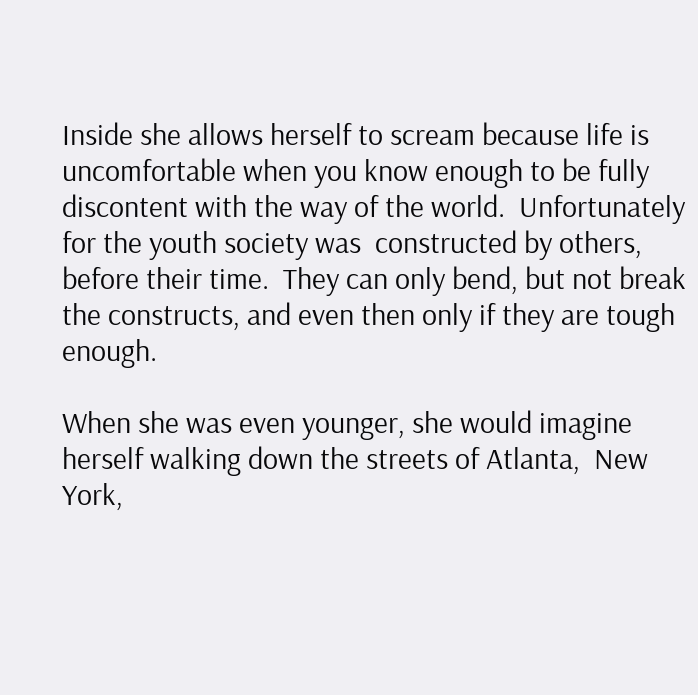Inside she allows herself to scream because life is uncomfortable when you know enough to be fully discontent with the way of the world.  Unfortunately for the youth society was  constructed by others, before their time.  They can only bend, but not break the constructs, and even then only if they are tough enough.

When she was even younger, she would imagine herself walking down the streets of Atlanta,  New York,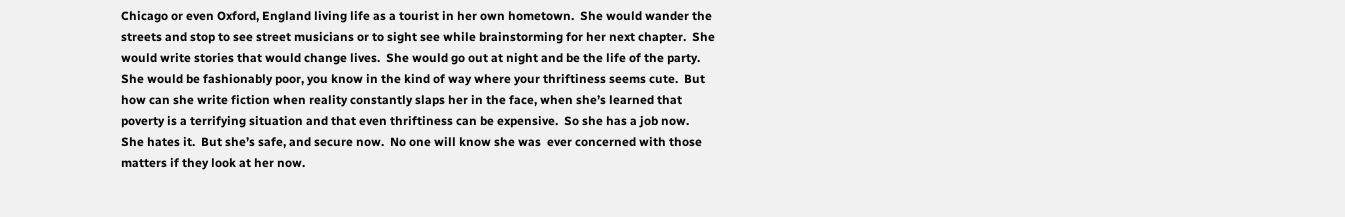Chicago or even Oxford, England living life as a tourist in her own hometown.  She would wander the streets and stop to see street musicians or to sight see while brainstorming for her next chapter.  She would write stories that would change lives.  She would go out at night and be the life of the party.  She would be fashionably poor, you know in the kind of way where your thriftiness seems cute.  But how can she write fiction when reality constantly slaps her in the face, when she’s learned that poverty is a terrifying situation and that even thriftiness can be expensive.  So she has a job now.  She hates it.  But she’s safe, and secure now.  No one will know she was  ever concerned with those matters if they look at her now.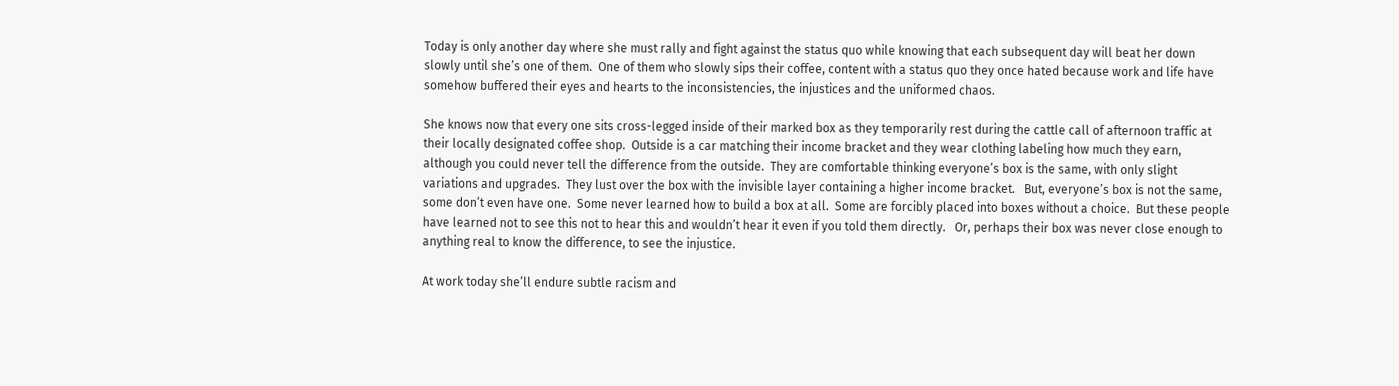Today is only another day where she must rally and fight against the status quo while knowing that each subsequent day will beat her down slowly until she’s one of them.  One of them who slowly sips their coffee, content with a status quo they once hated because work and life have somehow buffered their eyes and hearts to the inconsistencies, the injustices and the uniformed chaos.

She knows now that every one sits cross-legged inside of their marked box as they temporarily rest during the cattle call of afternoon traffic at their locally designated coffee shop.  Outside is a car matching their income bracket and they wear clothing labeling how much they earn, although you could never tell the difference from the outside.  They are comfortable thinking everyone’s box is the same, with only slight variations and upgrades.  They lust over the box with the invisible layer containing a higher income bracket.   But, everyone’s box is not the same, some don’t even have one.  Some never learned how to build a box at all.  Some are forcibly placed into boxes without a choice.  But these people have learned not to see this not to hear this and wouldn’t hear it even if you told them directly.   Or, perhaps their box was never close enough to anything real to know the difference, to see the injustice.

At work today she’ll endure subtle racism and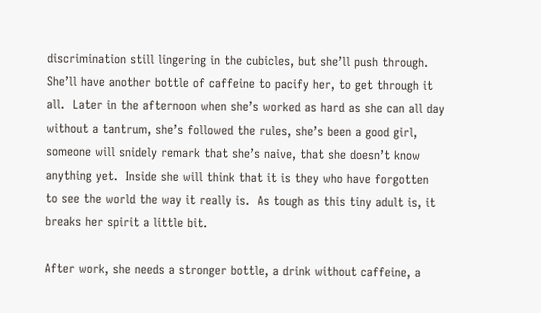discrimination still lingering in the cubicles, but she’ll push through.  She’ll have another bottle of caffeine to pacify her, to get through it all.  Later in the afternoon when she’s worked as hard as she can all day without a tantrum, she’s followed the rules, she’s been a good girl, someone will snidely remark that she’s naive, that she doesn’t know anything yet.  Inside she will think that it is they who have forgotten to see the world the way it really is.  As tough as this tiny adult is, it breaks her spirit a little bit.

After work, she needs a stronger bottle, a drink without caffeine, a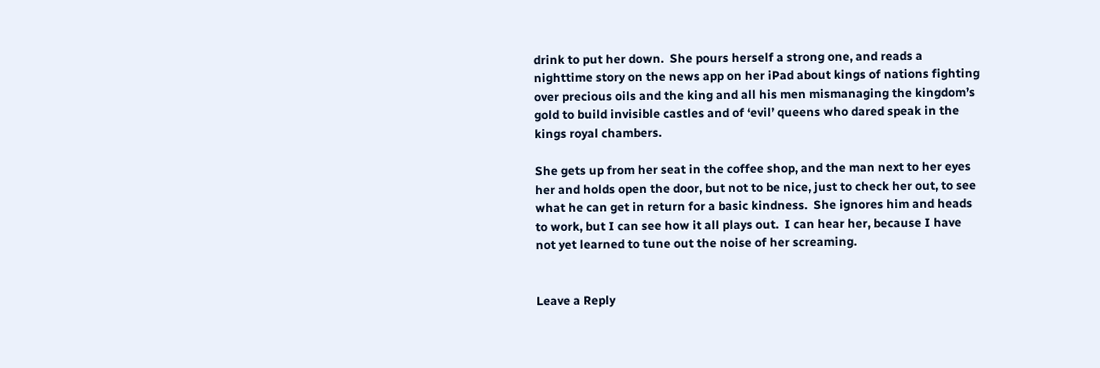drink to put her down.  She pours herself a strong one, and reads a nighttime story on the news app on her iPad about kings of nations fighting over precious oils and the king and all his men mismanaging the kingdom’s gold to build invisible castles and of ‘evil’ queens who dared speak in the kings royal chambers.

She gets up from her seat in the coffee shop, and the man next to her eyes her and holds open the door, but not to be nice, just to check her out, to see what he can get in return for a basic kindness.  She ignores him and heads to work, but I can see how it all plays out.  I can hear her, because I have not yet learned to tune out the noise of her screaming.


Leave a Reply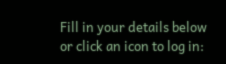Fill in your details below or click an icon to log in: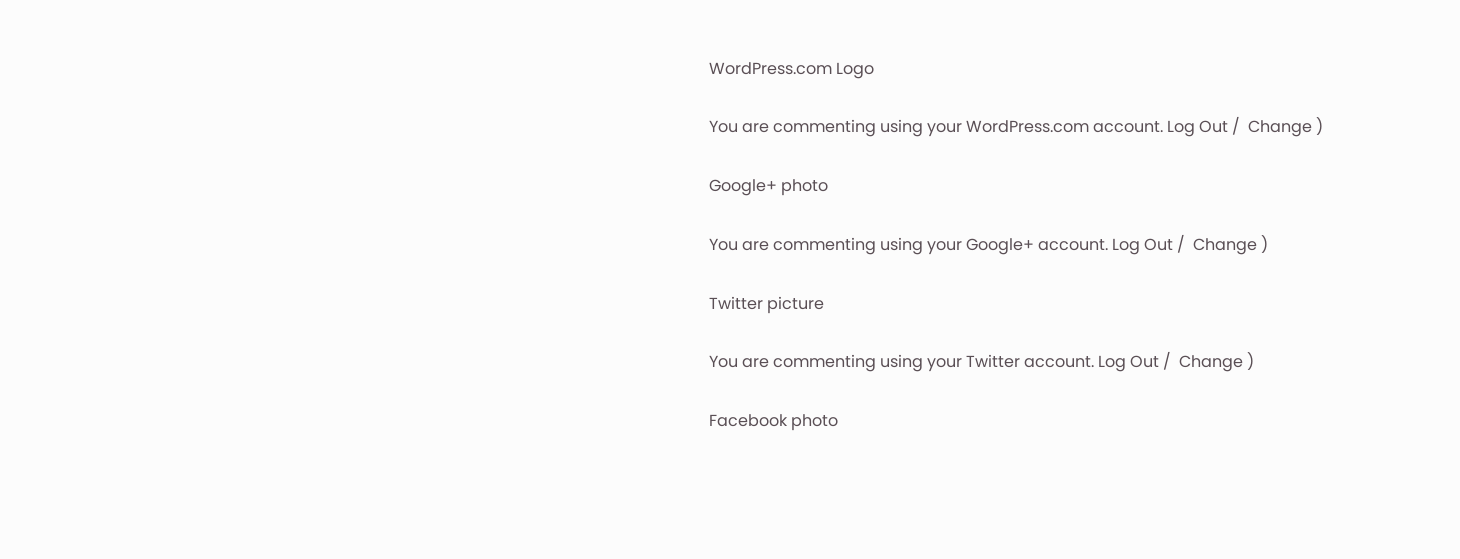WordPress.com Logo

You are commenting using your WordPress.com account. Log Out /  Change )

Google+ photo

You are commenting using your Google+ account. Log Out /  Change )

Twitter picture

You are commenting using your Twitter account. Log Out /  Change )

Facebook photo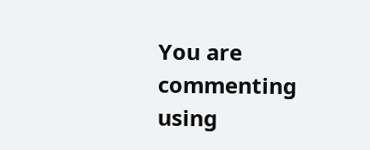You are commenting using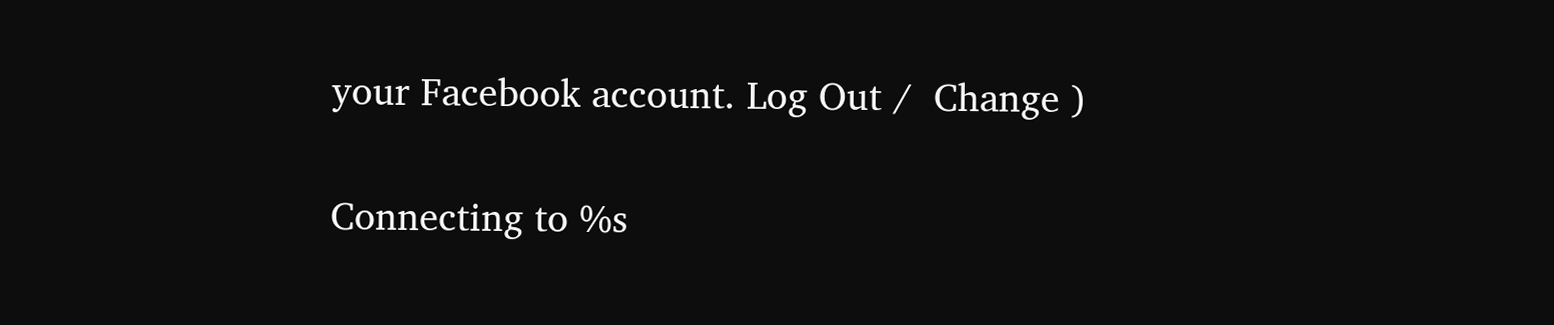your Facebook account. Log Out /  Change )


Connecting to %s